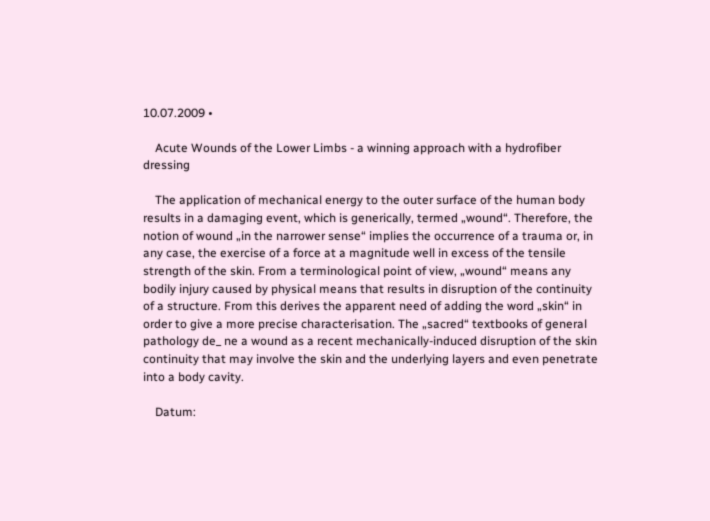10.07.2009 •

    Acute Wounds of the Lower Limbs - a winning approach with a hydrofiber dressing

    The application of mechanical energy to the outer surface of the human body results in a damaging event, which is generically, termed „wound“. Therefore, the notion of wound „in the narrower sense“ implies the occurrence of a trauma or, in any case, the exercise of a force at a magnitude well in excess of the tensile strength of the skin. From a terminological point of view, „wound“ means any bodily injury caused by physical means that results in disruption of the continuity of a structure. From this derives the apparent need of adding the word „skin“ in order to give a more precise characterisation. The „sacred“ textbooks of general pathology de_ ne a wound as a recent mechanically-induced disruption of the skin continuity that may involve the skin and the underlying layers and even penetrate into a body cavity.

    Datum: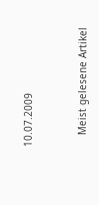10.07.2009


    Meist gelesene Artikel